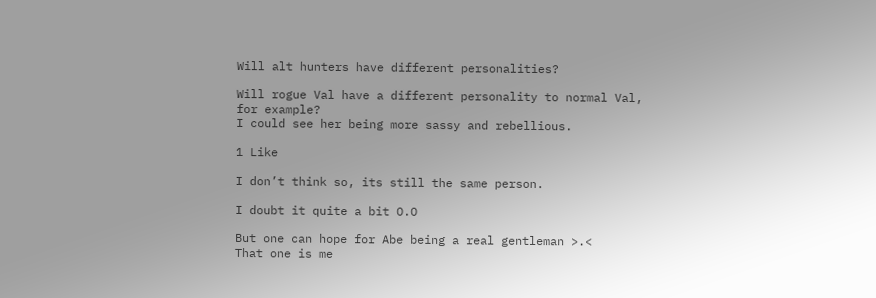Will alt hunters have different personalities?

Will rogue Val have a different personality to normal Val, for example?
I could see her being more sassy and rebellious.

1 Like

I don’t think so, its still the same person.

I doubt it quite a bit O.O

But one can hope for Abe being a real gentleman >.<
That one is me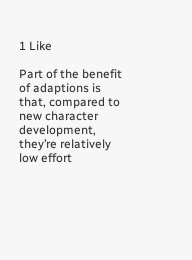1 Like

Part of the benefit of adaptions is that, compared to new character development, they’re relatively low effort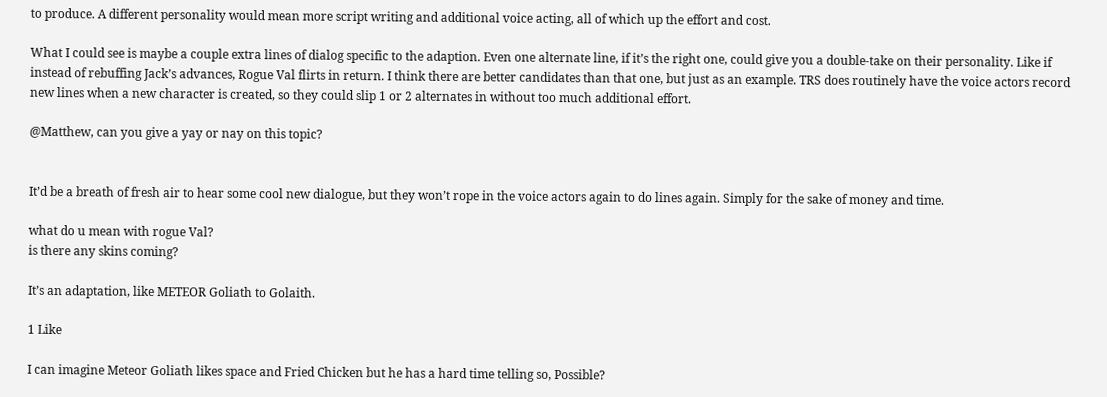to produce. A different personality would mean more script writing and additional voice acting, all of which up the effort and cost.

What I could see is maybe a couple extra lines of dialog specific to the adaption. Even one alternate line, if it’s the right one, could give you a double-take on their personality. Like if instead of rebuffing Jack’s advances, Rogue Val flirts in return. I think there are better candidates than that one, but just as an example. TRS does routinely have the voice actors record new lines when a new character is created, so they could slip 1 or 2 alternates in without too much additional effort.

@Matthew, can you give a yay or nay on this topic?


It’d be a breath of fresh air to hear some cool new dialogue, but they won’t rope in the voice actors again to do lines again. Simply for the sake of money and time.

what do u mean with rogue Val?
is there any skins coming?

It’s an adaptation, like METEOR Goliath to Golaith.

1 Like

I can imagine Meteor Goliath likes space and Fried Chicken but he has a hard time telling so, Possible?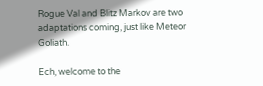Rogue Val and Blitz Markov are two adaptations coming, just like Meteor Goliath.

Ech, welcome to the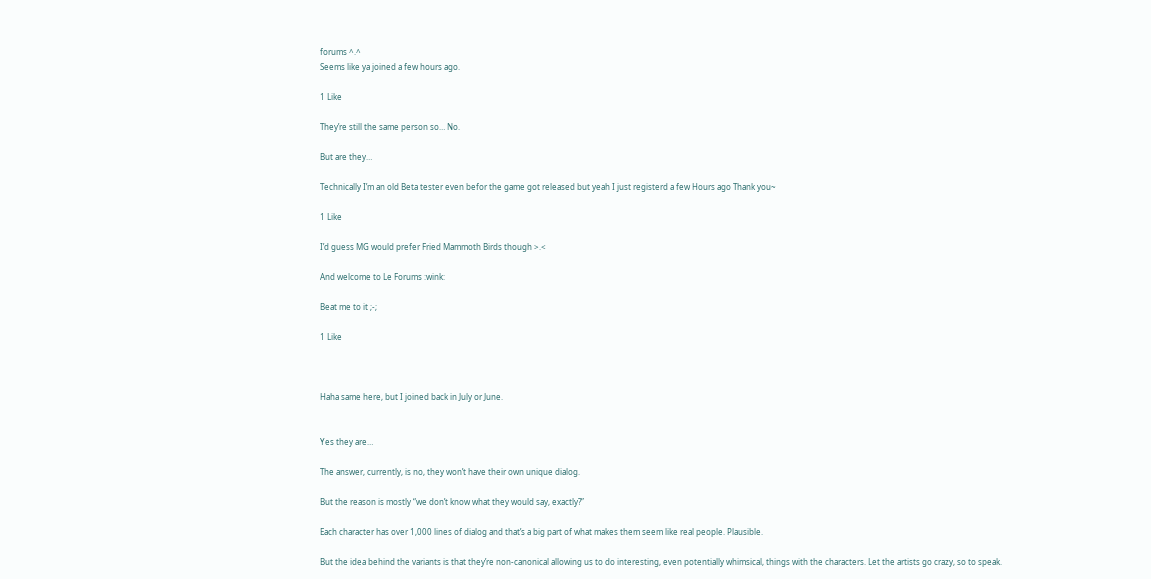forums ^.^
Seems like ya joined a few hours ago.

1 Like

They’re still the same person so… No.

But are they…

Technically I’m an old Beta tester even befor the game got released but yeah I just registerd a few Hours ago Thank you~

1 Like

I’d guess MG would prefer Fried Mammoth Birds though >.<

And welcome to Le Forums :wink:

Beat me to it ;-;

1 Like



Haha same here, but I joined back in July or June.


Yes they are…

The answer, currently, is no, they won’t have their own unique dialog.

But the reason is mostly “we don’t know what they would say, exactly?”

Each character has over 1,000 lines of dialog and that’s a big part of what makes them seem like real people. Plausible.

But the idea behind the variants is that they’re non-canonical allowing us to do interesting, even potentially whimsical, things with the characters. Let the artists go crazy, so to speak.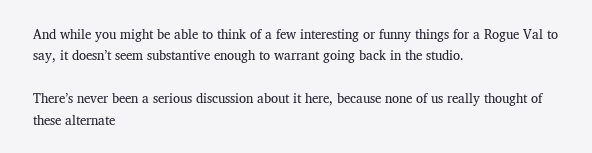And while you might be able to think of a few interesting or funny things for a Rogue Val to say, it doesn’t seem substantive enough to warrant going back in the studio.

There’s never been a serious discussion about it here, because none of us really thought of these alternate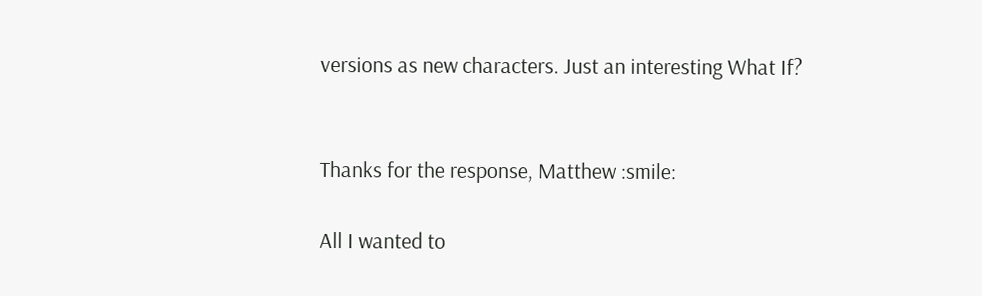versions as new characters. Just an interesting What If?


Thanks for the response, Matthew :smile:

All I wanted to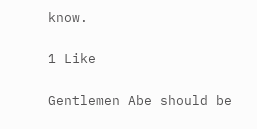know.

1 Like

Gentlemen Abe should be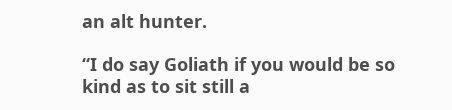an alt hunter.

“I do say Goliath if you would be so kind as to sit still a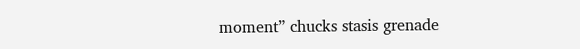moment” chucks stasis grenade